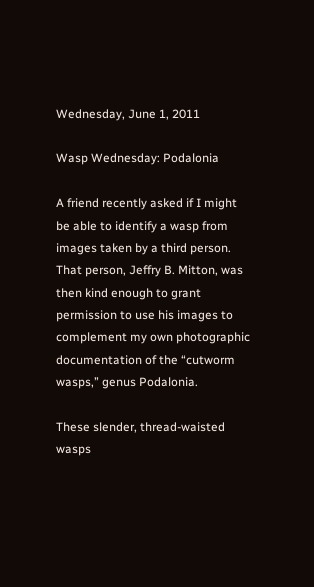Wednesday, June 1, 2011

Wasp Wednesday: Podalonia

A friend recently asked if I might be able to identify a wasp from images taken by a third person. That person, Jeffry B. Mitton, was then kind enough to grant permission to use his images to complement my own photographic documentation of the “cutworm wasps,” genus Podalonia.

These slender, thread-waisted wasps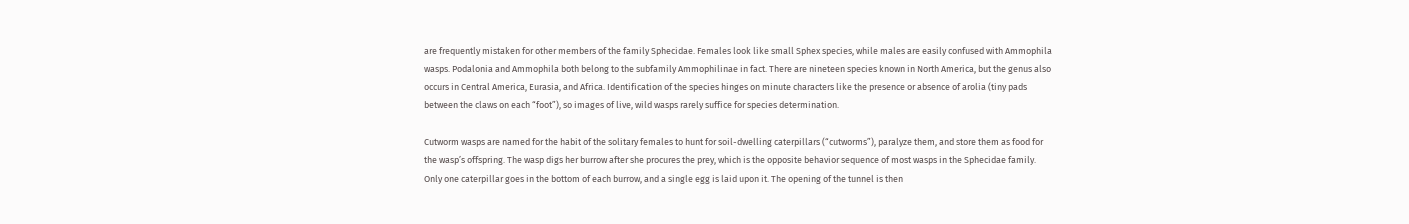are frequently mistaken for other members of the family Sphecidae. Females look like small Sphex species, while males are easily confused with Ammophila wasps. Podalonia and Ammophila both belong to the subfamily Ammophilinae in fact. There are nineteen species known in North America, but the genus also occurs in Central America, Eurasia, and Africa. Identification of the species hinges on minute characters like the presence or absence of arolia (tiny pads between the claws on each “foot”), so images of live, wild wasps rarely suffice for species determination.

Cutworm wasps are named for the habit of the solitary females to hunt for soil-dwelling caterpillars (“cutworms”), paralyze them, and store them as food for the wasp’s offspring. The wasp digs her burrow after she procures the prey, which is the opposite behavior sequence of most wasps in the Sphecidae family. Only one caterpillar goes in the bottom of each burrow, and a single egg is laid upon it. The opening of the tunnel is then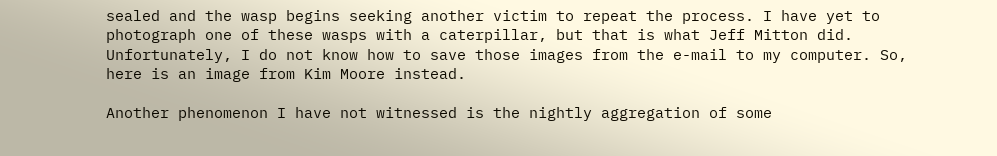sealed and the wasp begins seeking another victim to repeat the process. I have yet to photograph one of these wasps with a caterpillar, but that is what Jeff Mitton did. Unfortunately, I do not know how to save those images from the e-mail to my computer. So, here is an image from Kim Moore instead.

Another phenomenon I have not witnessed is the nightly aggregation of some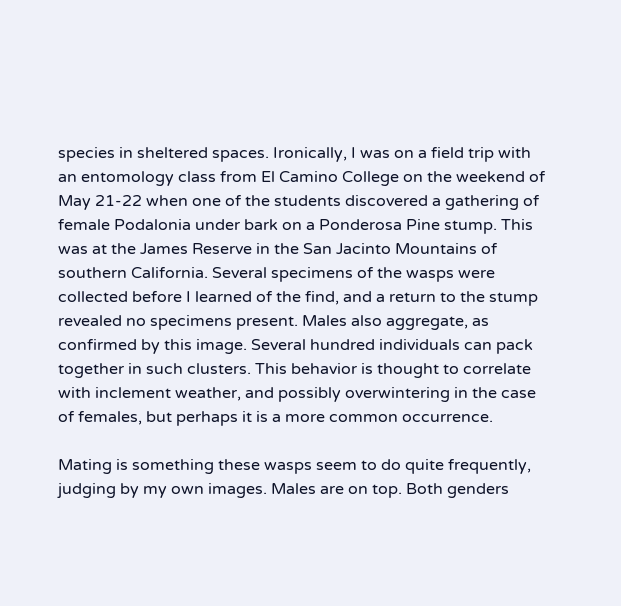species in sheltered spaces. Ironically, I was on a field trip with an entomology class from El Camino College on the weekend of May 21-22 when one of the students discovered a gathering of female Podalonia under bark on a Ponderosa Pine stump. This was at the James Reserve in the San Jacinto Mountains of southern California. Several specimens of the wasps were collected before I learned of the find, and a return to the stump revealed no specimens present. Males also aggregate, as confirmed by this image. Several hundred individuals can pack together in such clusters. This behavior is thought to correlate with inclement weather, and possibly overwintering in the case of females, but perhaps it is a more common occurrence.

Mating is something these wasps seem to do quite frequently, judging by my own images. Males are on top. Both genders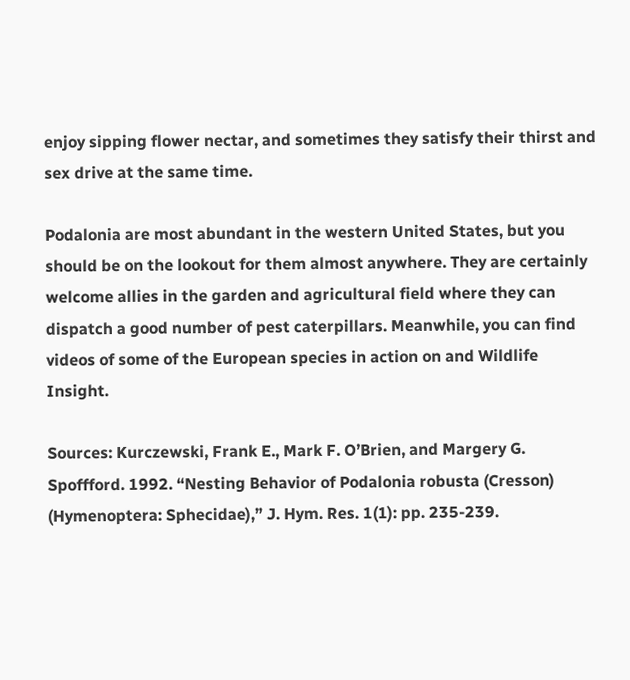enjoy sipping flower nectar, and sometimes they satisfy their thirst and sex drive at the same time.

Podalonia are most abundant in the western United States, but you should be on the lookout for them almost anywhere. They are certainly welcome allies in the garden and agricultural field where they can dispatch a good number of pest caterpillars. Meanwhile, you can find videos of some of the European species in action on and Wildlife Insight.

Sources: Kurczewski, Frank E., Mark F. O’Brien, and Margery G. Spoffford. 1992. “Nesting Behavior of Podalonia robusta (Cresson) (Hymenoptera: Sphecidae),” J. Hym. Res. 1(1): pp. 235-239.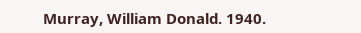Murray, William Donald. 1940.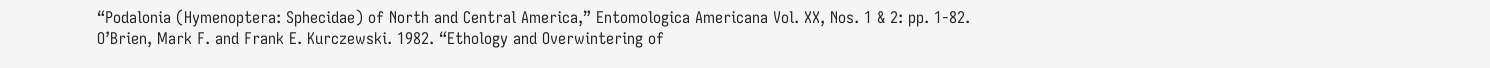“Podalonia (Hymenoptera: Sphecidae) of North and Central America,” Entomologica Americana Vol. XX, Nos. 1 & 2: pp. 1-82.
O’Brien, Mark F. and Frank E. Kurczewski. 1982. “Ethology and Overwintering of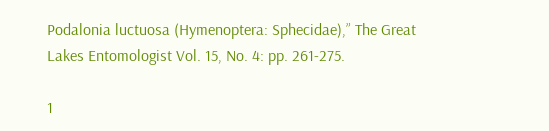Podalonia luctuosa (Hymenoptera: Sphecidae),” The Great Lakes Entomologist Vol. 15, No. 4: pp. 261-275.

1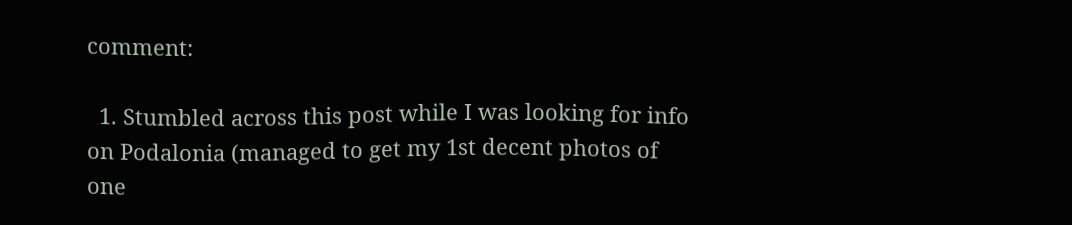comment:

  1. Stumbled across this post while I was looking for info on Podalonia (managed to get my 1st decent photos of one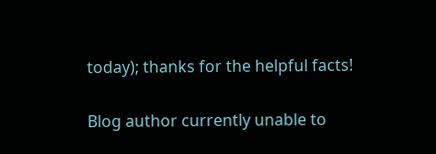today); thanks for the helpful facts!


Blog author currently unable to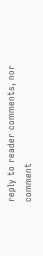reply to reader comments, nor comment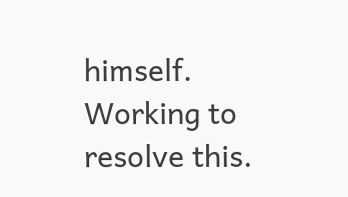himself. Working to resolve this.